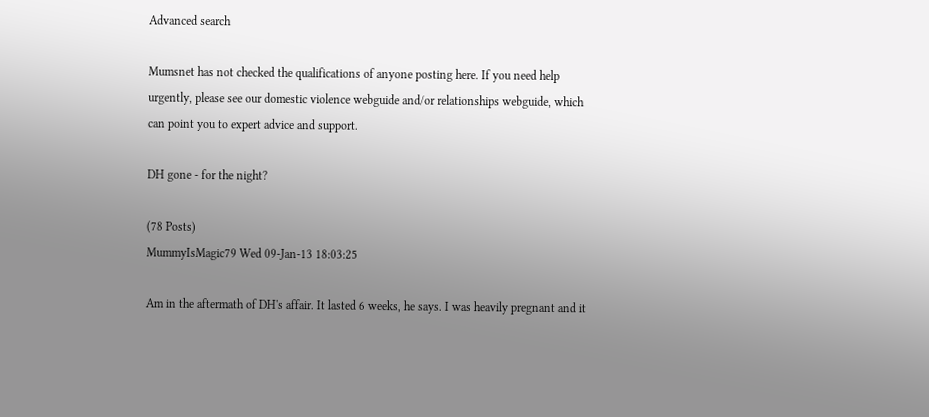Advanced search

Mumsnet has not checked the qualifications of anyone posting here. If you need help urgently, please see our domestic violence webguide and/or relationships webguide, which can point you to expert advice and support.

DH gone - for the night?

(78 Posts)
MummyIsMagic79 Wed 09-Jan-13 18:03:25

Am in the aftermath of DH's affair. It lasted 6 weeks, he says. I was heavily pregnant and it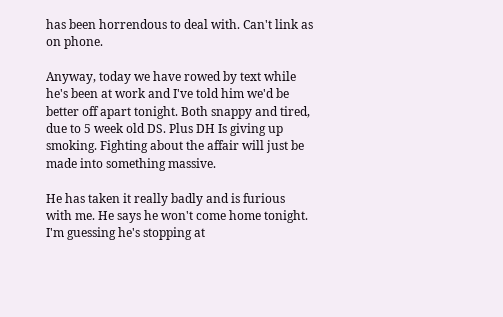has been horrendous to deal with. Can't link as on phone.

Anyway, today we have rowed by text while he's been at work and I've told him we'd be better off apart tonight. Both snappy and tired, due to 5 week old DS. Plus DH Is giving up smoking. Fighting about the affair will just be made into something massive.

He has taken it really badly and is furious with me. He says he won't come home tonight. I'm guessing he's stopping at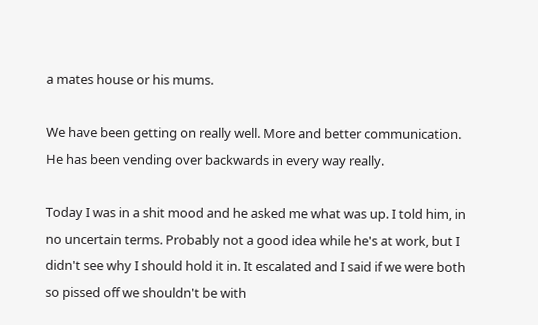a mates house or his mums.

We have been getting on really well. More and better communication. He has been vending over backwards in every way really.

Today I was in a shit mood and he asked me what was up. I told him, in no uncertain terms. Probably not a good idea while he's at work, but I didn't see why I should hold it in. It escalated and I said if we were both so pissed off we shouldn't be with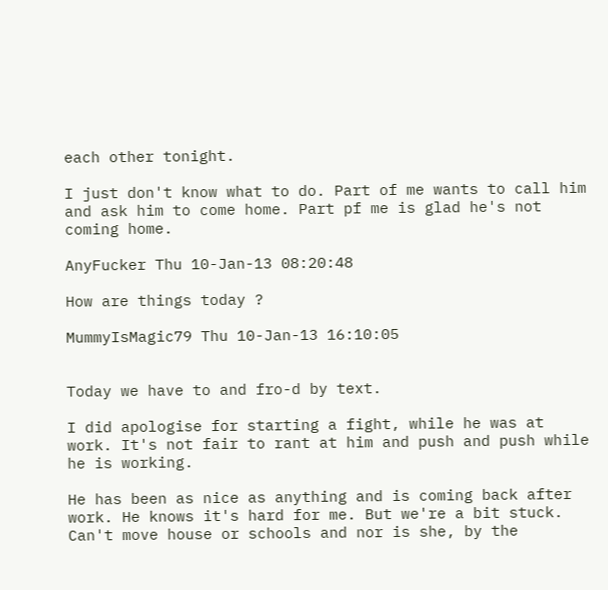each other tonight.

I just don't know what to do. Part of me wants to call him and ask him to come home. Part pf me is glad he's not coming home.

AnyFucker Thu 10-Jan-13 08:20:48

How are things today ?

MummyIsMagic79 Thu 10-Jan-13 16:10:05


Today we have to and fro-d by text.

I did apologise for starting a fight, while he was at work. It's not fair to rant at him and push and push while he is working.

He has been as nice as anything and is coming back after work. He knows it's hard for me. But we're a bit stuck. Can't move house or schools and nor is she, by the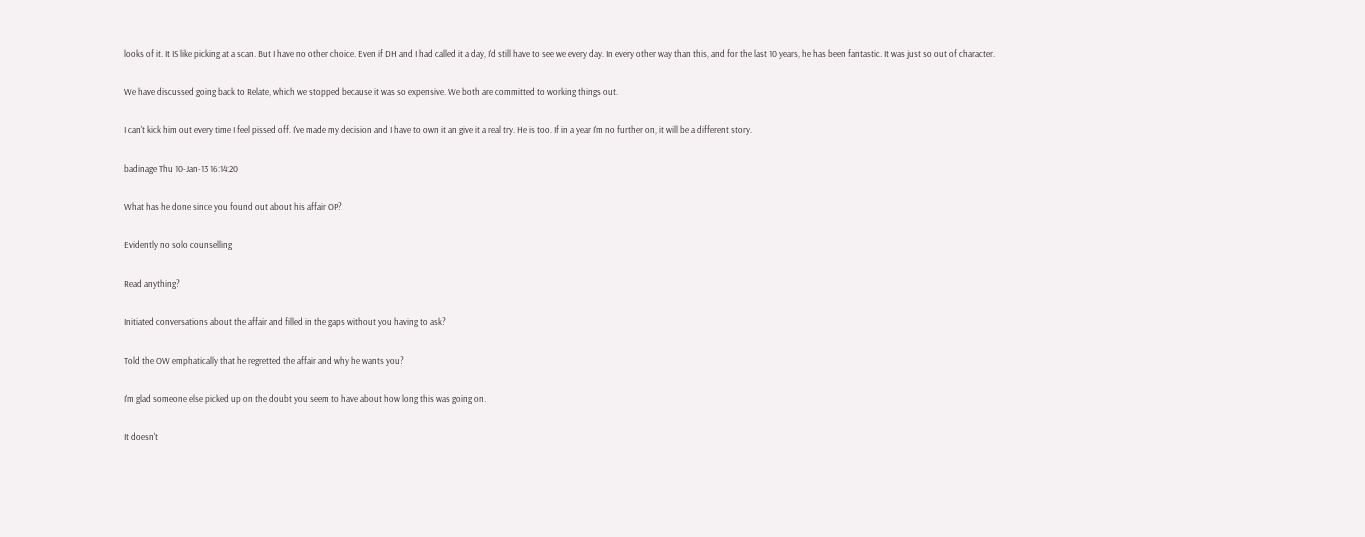looks of it. It IS like picking at a scan. But I have no other choice. Even if DH and I had called it a day, I'd still have to see we every day. In every other way than this, and for the last 10 years, he has been fantastic. It was just so out of character.

We have discussed going back to Relate, which we stopped because it was so expensive. We both are committed to working things out.

I can't kick him out every time I feel pissed off. I've made my decision and I have to own it an give it a real try. He is too. If in a year I'm no further on, it will be a different story.

badinage Thu 10-Jan-13 16:14:20

What has he done since you found out about his affair OP?

Evidently no solo counselling

Read anything?

Initiated conversations about the affair and filled in the gaps without you having to ask?

Told the OW emphatically that he regretted the affair and why he wants you?

I'm glad someone else picked up on the doubt you seem to have about how long this was going on.

It doesn't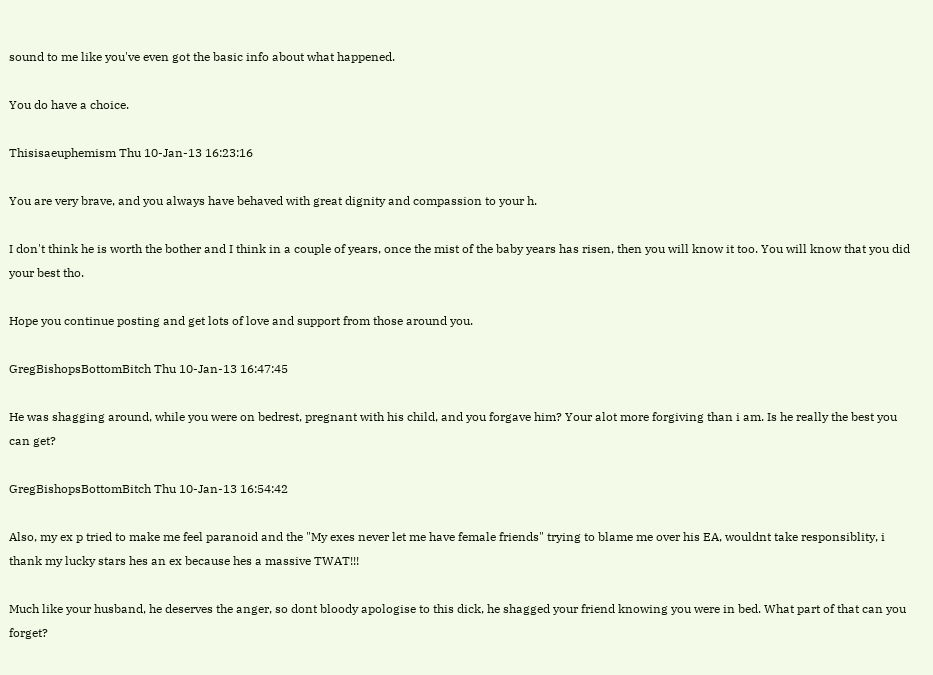sound to me like you've even got the basic info about what happened.

You do have a choice.

Thisisaeuphemism Thu 10-Jan-13 16:23:16

You are very brave, and you always have behaved with great dignity and compassion to your h.

I don't think he is worth the bother and I think in a couple of years, once the mist of the baby years has risen, then you will know it too. You will know that you did your best tho.

Hope you continue posting and get lots of love and support from those around you.

GregBishopsBottomBitch Thu 10-Jan-13 16:47:45

He was shagging around, while you were on bedrest, pregnant with his child, and you forgave him? Your alot more forgiving than i am. Is he really the best you can get?

GregBishopsBottomBitch Thu 10-Jan-13 16:54:42

Also, my ex p tried to make me feel paranoid and the "My exes never let me have female friends" trying to blame me over his EA, wouldnt take responsiblity, i thank my lucky stars hes an ex because hes a massive TWAT!!!

Much like your husband, he deserves the anger, so dont bloody apologise to this dick, he shagged your friend knowing you were in bed. What part of that can you forget?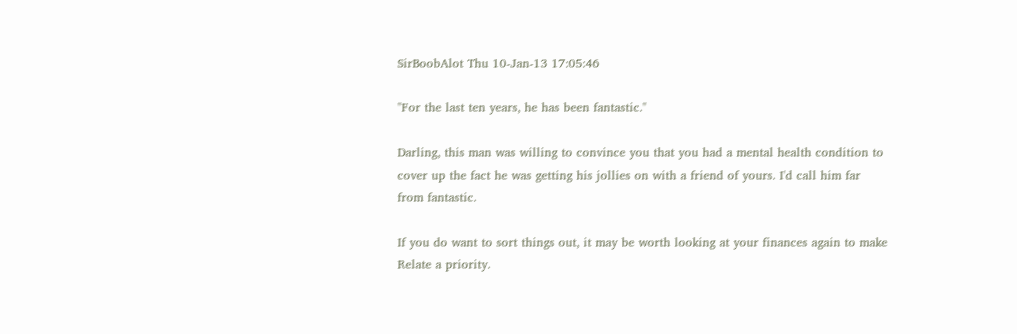SirBoobAlot Thu 10-Jan-13 17:05:46

"For the last ten years, he has been fantastic."

Darling, this man was willing to convince you that you had a mental health condition to cover up the fact he was getting his jollies on with a friend of yours. I'd call him far from fantastic.

If you do want to sort things out, it may be worth looking at your finances again to make Relate a priority.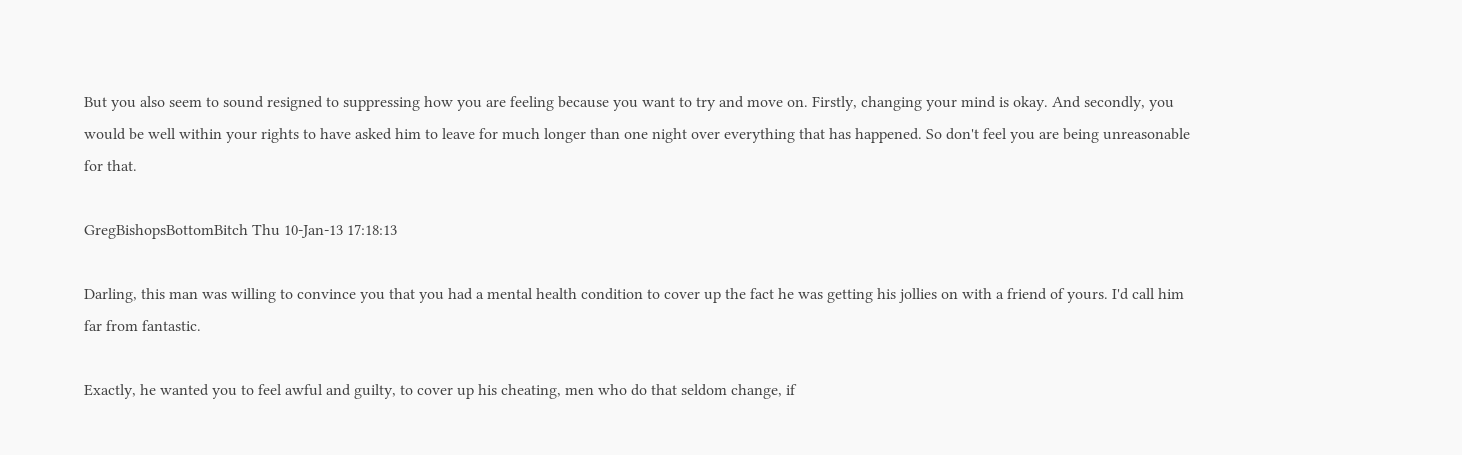But you also seem to sound resigned to suppressing how you are feeling because you want to try and move on. Firstly, changing your mind is okay. And secondly, you would be well within your rights to have asked him to leave for much longer than one night over everything that has happened. So don't feel you are being unreasonable for that.

GregBishopsBottomBitch Thu 10-Jan-13 17:18:13

Darling, this man was willing to convince you that you had a mental health condition to cover up the fact he was getting his jollies on with a friend of yours. I'd call him far from fantastic.

Exactly, he wanted you to feel awful and guilty, to cover up his cheating, men who do that seldom change, if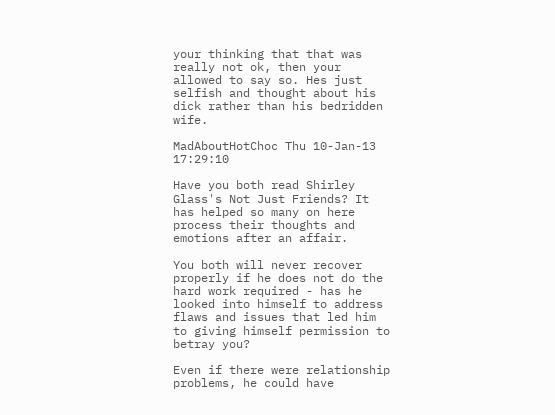your thinking that that was really not ok, then your allowed to say so. Hes just selfish and thought about his dick rather than his bedridden wife.

MadAboutHotChoc Thu 10-Jan-13 17:29:10

Have you both read Shirley Glass's Not Just Friends? It has helped so many on here process their thoughts and emotions after an affair.

You both will never recover properly if he does not do the hard work required - has he looked into himself to address flaws and issues that led him to giving himself permission to betray you?

Even if there were relationship problems, he could have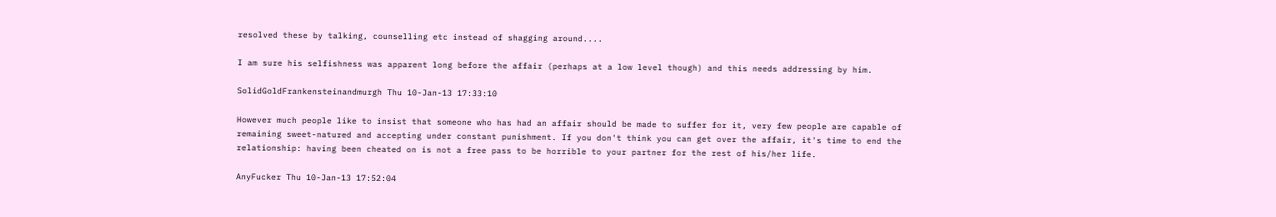resolved these by talking, counselling etc instead of shagging around....

I am sure his selfishness was apparent long before the affair (perhaps at a low level though) and this needs addressing by him.

SolidGoldFrankensteinandmurgh Thu 10-Jan-13 17:33:10

However much people like to insist that someone who has had an affair should be made to suffer for it, very few people are capable of remaining sweet-natured and accepting under constant punishment. If you don't think you can get over the affair, it's time to end the relationship: having been cheated on is not a free pass to be horrible to your partner for the rest of his/her life.

AnyFucker Thu 10-Jan-13 17:52:04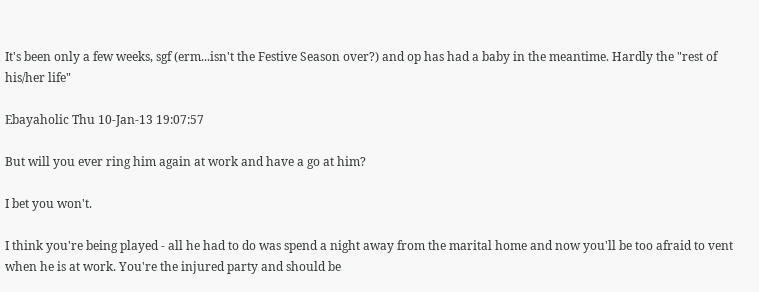It's been only a few weeks, sgf (erm...isn't the Festive Season over?) and op has had a baby in the meantime. Hardly the "rest of his/her life"

Ebayaholic Thu 10-Jan-13 19:07:57

But will you ever ring him again at work and have a go at him?

I bet you won't.

I think you're being played - all he had to do was spend a night away from the marital home and now you'll be too afraid to vent when he is at work. You're the injured party and should be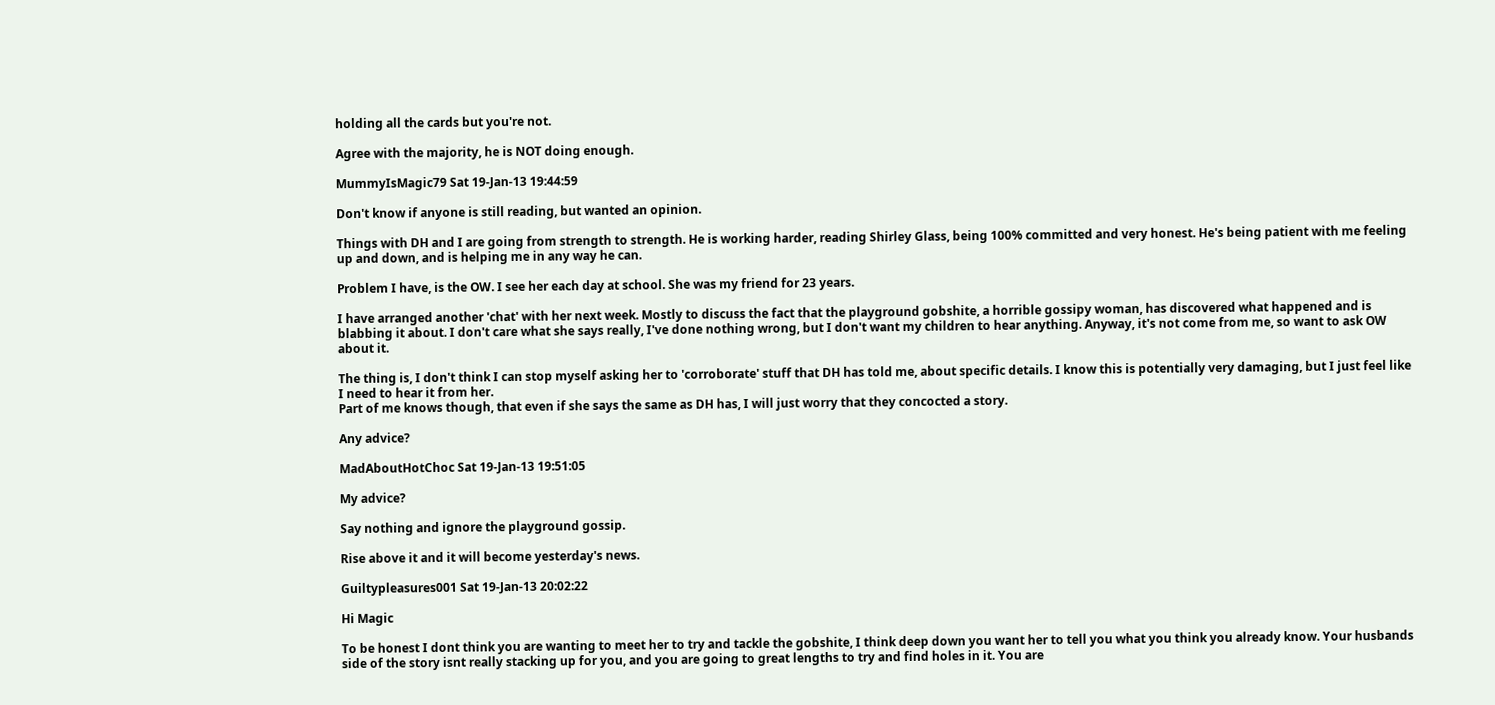holding all the cards but you're not.

Agree with the majority, he is NOT doing enough.

MummyIsMagic79 Sat 19-Jan-13 19:44:59

Don't know if anyone is still reading, but wanted an opinion.

Things with DH and I are going from strength to strength. He is working harder, reading Shirley Glass, being 100% committed and very honest. He's being patient with me feeling up and down, and is helping me in any way he can.

Problem I have, is the OW. I see her each day at school. She was my friend for 23 years.

I have arranged another 'chat' with her next week. Mostly to discuss the fact that the playground gobshite, a horrible gossipy woman, has discovered what happened and is blabbing it about. I don't care what she says really, I've done nothing wrong, but I don't want my children to hear anything. Anyway, it's not come from me, so want to ask OW about it.

The thing is, I don't think I can stop myself asking her to 'corroborate' stuff that DH has told me, about specific details. I know this is potentially very damaging, but I just feel like I need to hear it from her.
Part of me knows though, that even if she says the same as DH has, I will just worry that they concocted a story.

Any advice?

MadAboutHotChoc Sat 19-Jan-13 19:51:05

My advice?

Say nothing and ignore the playground gossip.

Rise above it and it will become yesterday's news.

Guiltypleasures001 Sat 19-Jan-13 20:02:22

Hi Magic

To be honest I dont think you are wanting to meet her to try and tackle the gobshite, I think deep down you want her to tell you what you think you already know. Your husbands side of the story isnt really stacking up for you, and you are going to great lengths to try and find holes in it. You are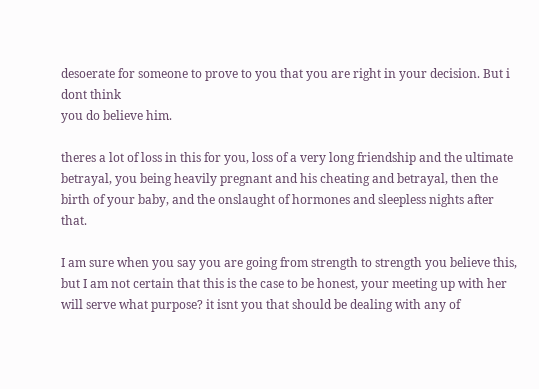desoerate for someone to prove to you that you are right in your decision. But i dont think
you do believe him.

theres a lot of loss in this for you, loss of a very long friendship and the ultimate betrayal, you being heavily pregnant and his cheating and betrayal, then the birth of your baby, and the onslaught of hormones and sleepless nights after that.

I am sure when you say you are going from strength to strength you believe this, but I am not certain that this is the case to be honest, your meeting up with her will serve what purpose? it isnt you that should be dealing with any of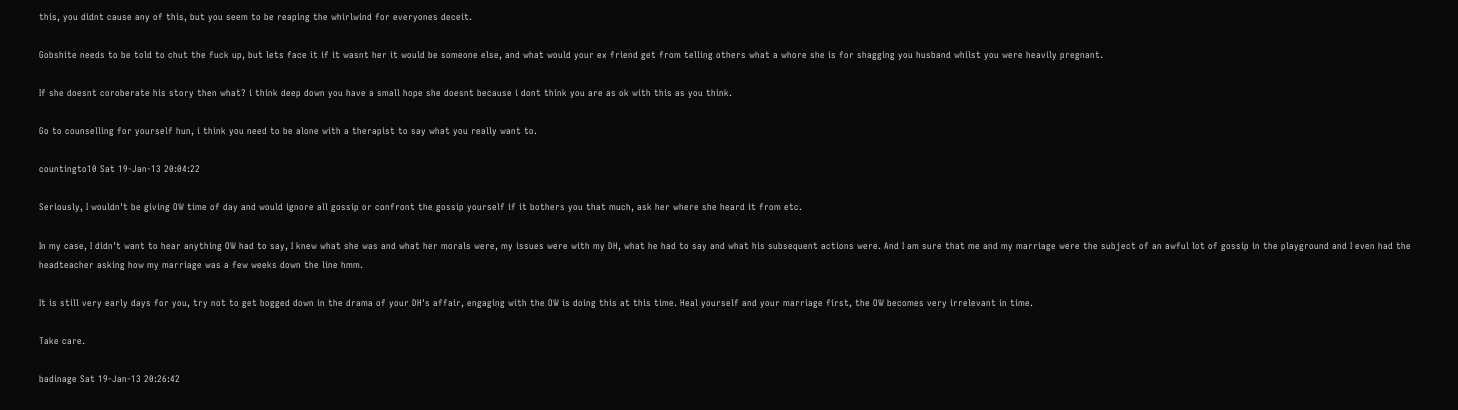this, you didnt cause any of this, but you seem to be reaping the whirlwind for everyones deceit.

Gobshite needs to be told to chut the fuck up, but lets face it if it wasnt her it would be someone else, and what would your ex friend get from telling others what a whore she is for shagging you husband whilst you were heavily pregnant.

If she doesnt coroberate his story then what? i think deep down you have a small hope she doesnt because i dont think you are as ok with this as you think.

Go to counselling for yourself hun, i think you need to be alone with a therapist to say what you really want to.

countingto10 Sat 19-Jan-13 20:04:22

Seriously, I wouldn't be giving OW time of day and would ignore all gossip or confront the gossip yourself if it bothers you that much, ask her where she heard it from etc.

In my case, I didn't want to hear anything OW had to say, I knew what she was and what her morals were, my issues were with my DH, what he had to say and what his subsequent actions were. And I am sure that me and my marriage were the subject of an awful lot of gossip in the playground and I even had the headteacher asking how my marriage was a few weeks down the line hmm.

It is still very early days for you, try not to get bogged down in the drama of your DH's affair, engaging with the OW is doing this at this time. Heal yourself and your marriage first, the OW becomes very irrelevant in time.

Take care.

badinage Sat 19-Jan-13 20:26:42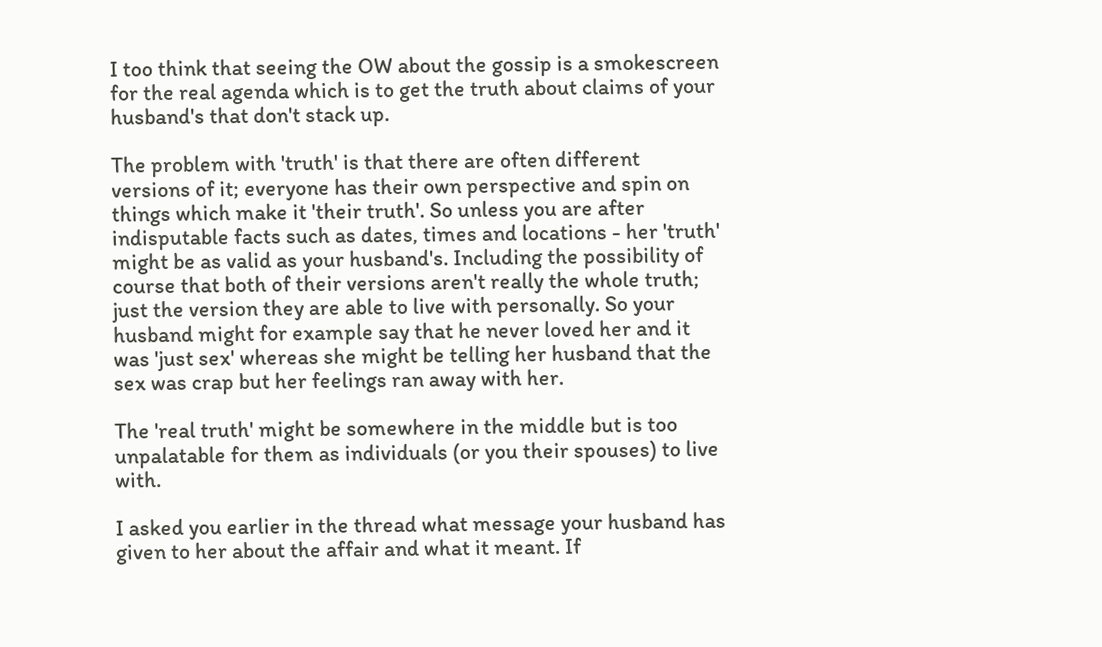I too think that seeing the OW about the gossip is a smokescreen for the real agenda which is to get the truth about claims of your husband's that don't stack up.

The problem with 'truth' is that there are often different versions of it; everyone has their own perspective and spin on things which make it 'their truth'. So unless you are after indisputable facts such as dates, times and locations - her 'truth' might be as valid as your husband's. Including the possibility of course that both of their versions aren't really the whole truth; just the version they are able to live with personally. So your husband might for example say that he never loved her and it was 'just sex' whereas she might be telling her husband that the sex was crap but her feelings ran away with her.

The 'real truth' might be somewhere in the middle but is too unpalatable for them as individuals (or you their spouses) to live with.

I asked you earlier in the thread what message your husband has given to her about the affair and what it meant. If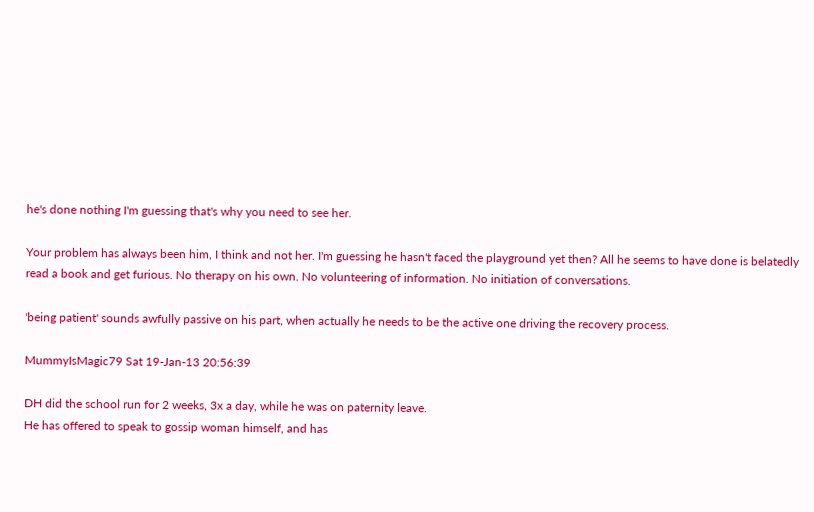he's done nothing I'm guessing that's why you need to see her.

Your problem has always been him, I think and not her. I'm guessing he hasn't faced the playground yet then? All he seems to have done is belatedly read a book and get furious. No therapy on his own. No volunteering of information. No initiation of conversations.

'being patient' sounds awfully passive on his part, when actually he needs to be the active one driving the recovery process.

MummyIsMagic79 Sat 19-Jan-13 20:56:39

DH did the school run for 2 weeks, 3x a day, while he was on paternity leave.
He has offered to speak to gossip woman himself, and has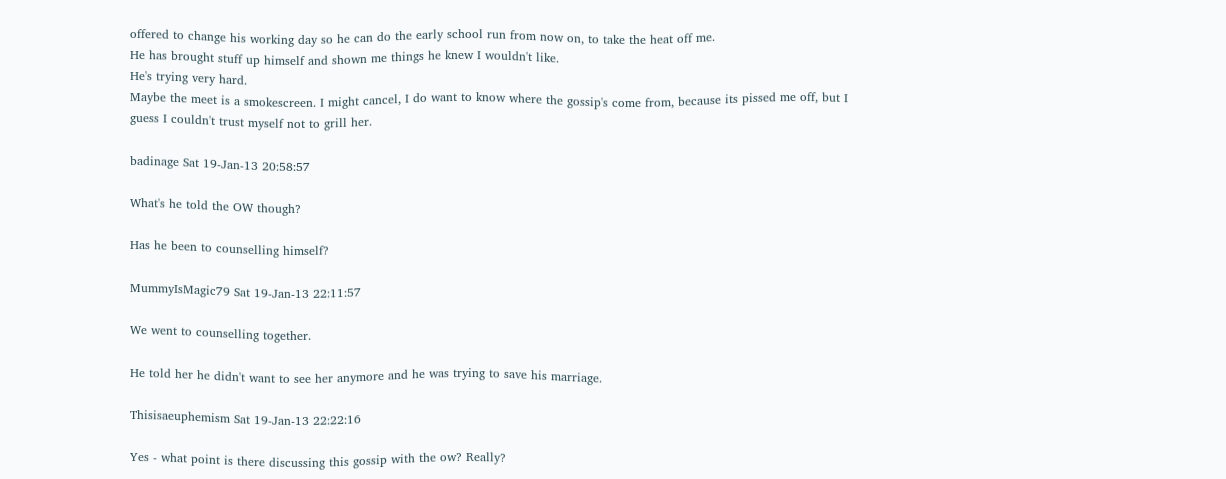offered to change his working day so he can do the early school run from now on, to take the heat off me.
He has brought stuff up himself and shown me things he knew I wouldn't like.
He's trying very hard.
Maybe the meet is a smokescreen. I might cancel, I do want to know where the gossip's come from, because its pissed me off, but I guess I couldn't trust myself not to grill her.

badinage Sat 19-Jan-13 20:58:57

What's he told the OW though?

Has he been to counselling himself?

MummyIsMagic79 Sat 19-Jan-13 22:11:57

We went to counselling together.

He told her he didn't want to see her anymore and he was trying to save his marriage.

Thisisaeuphemism Sat 19-Jan-13 22:22:16

Yes - what point is there discussing this gossip with the ow? Really?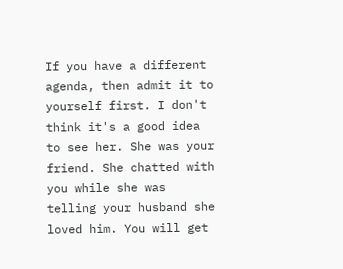If you have a different agenda, then admit it to yourself first. I don't think it's a good idea to see her. She was your friend. She chatted with you while she was telling your husband she loved him. You will get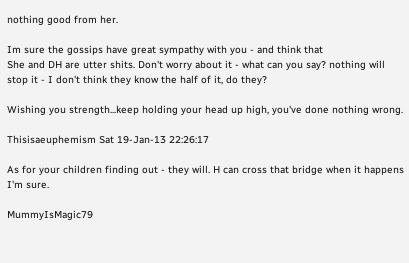nothing good from her.

Im sure the gossips have great sympathy with you - and think that
She and DH are utter shits. Don't worry about it - what can you say? nothing will stop it - I don't think they know the half of it, do they?

Wishing you strength...keep holding your head up high, you've done nothing wrong.

Thisisaeuphemism Sat 19-Jan-13 22:26:17

As for your children finding out - they will. H can cross that bridge when it happens I'm sure.

MummyIsMagic79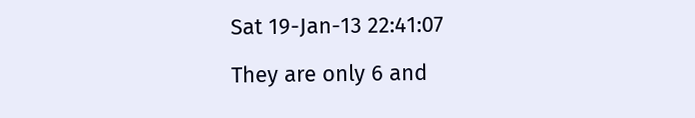Sat 19-Jan-13 22:41:07

They are only 6 and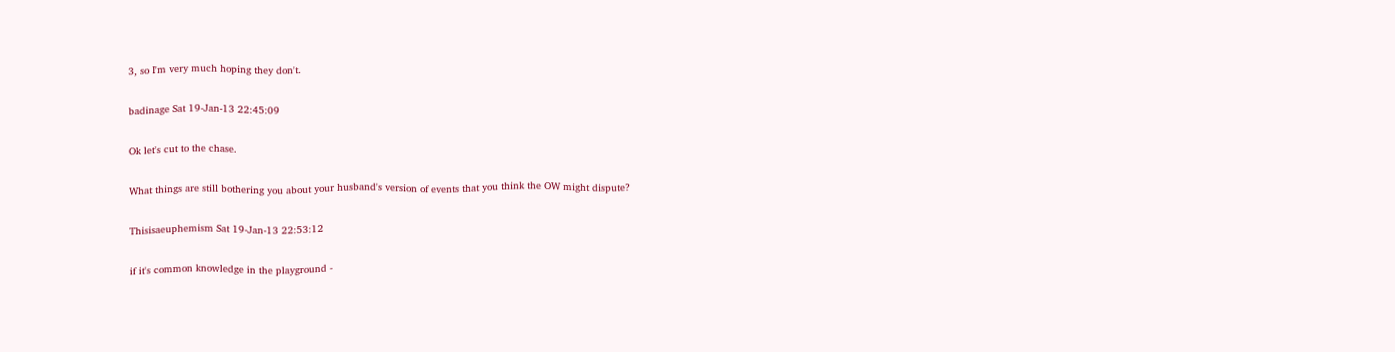3, so I'm very much hoping they don't.

badinage Sat 19-Jan-13 22:45:09

Ok let's cut to the chase.

What things are still bothering you about your husband's version of events that you think the OW might dispute?

Thisisaeuphemism Sat 19-Jan-13 22:53:12

if it's common knowledge in the playground -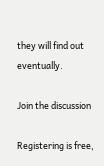they will find out eventually.

Join the discussion

Registering is free,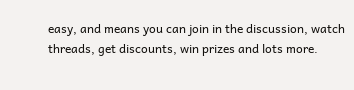easy, and means you can join in the discussion, watch threads, get discounts, win prizes and lots more.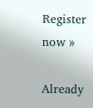Register now »

Already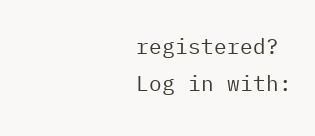registered? Log in with: